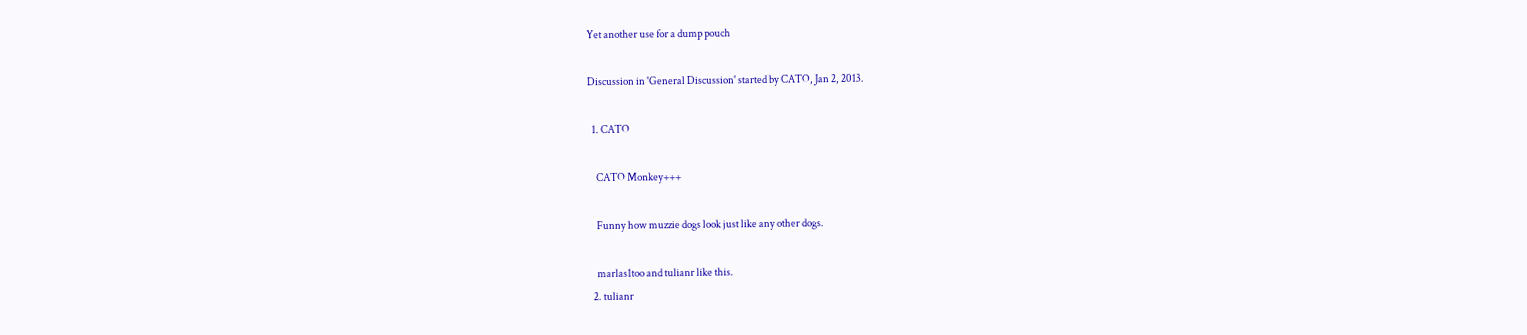Yet another use for a dump pouch

Discussion in 'General Discussion' started by CATO, Jan 2, 2013.

  1. CATO

    CATO Monkey+++

    Funny how muzzie dogs look just like any other dogs.

    marlas1too and tulianr like this.
  2. tulianr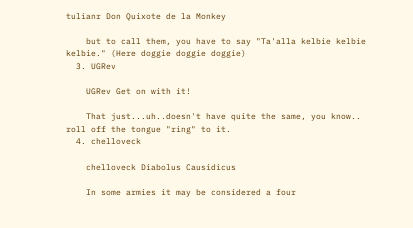tulianr Don Quixote de la Monkey

    but to call them, you have to say "Ta'alla kelbie kelbie kelbie." (Here doggie doggie doggie)
  3. UGRev

    UGRev Get on with it!

    That just...uh..doesn't have quite the same, you know.. roll off the tongue "ring" to it.
  4. chelloveck

    chelloveck Diabolus Causidicus

    In some armies it may be considered a four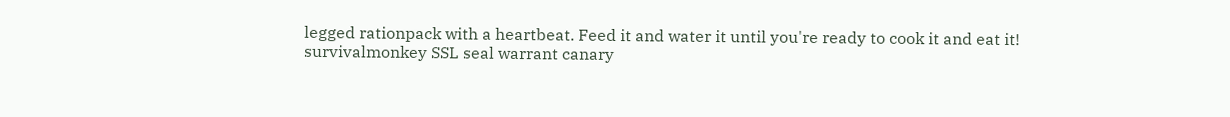legged rationpack with a heartbeat. Feed it and water it until you're ready to cook it and eat it!
survivalmonkey SSL seal warrant canary